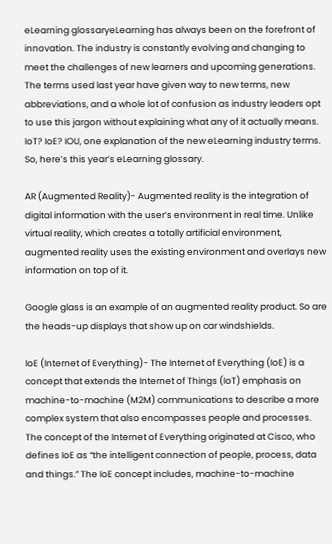eLearning glossaryeLearning has always been on the forefront of innovation. The industry is constantly evolving and changing to meet the challenges of new learners and upcoming generations. The terms used last year have given way to new terms, new abbreviations, and a whole lot of confusion as industry leaders opt to use this jargon without explaining what any of it actually means. IoT? IoE? IOU, one explanation of the new eLearning industry terms. So, here’s this year’s eLearning glossary.

AR (Augmented Reality)- Augmented reality is the integration of digital information with the user’s environment in real time. Unlike virtual reality, which creates a totally artificial environment, augmented reality uses the existing environment and overlays new information on top of it.

Google glass is an example of an augmented reality product. So are the heads-up displays that show up on car windshields.

IoE (Internet of Everything)- The Internet of Everything (IoE) is a concept that extends the Internet of Things (IoT) emphasis on machine-to-machine (M2M) communications to describe a more complex system that also encompasses people and processes. The concept of the Internet of Everything originated at Cisco, who defines IoE as “the intelligent connection of people, process, data and things.” The IoE concept includes, machine-to-machine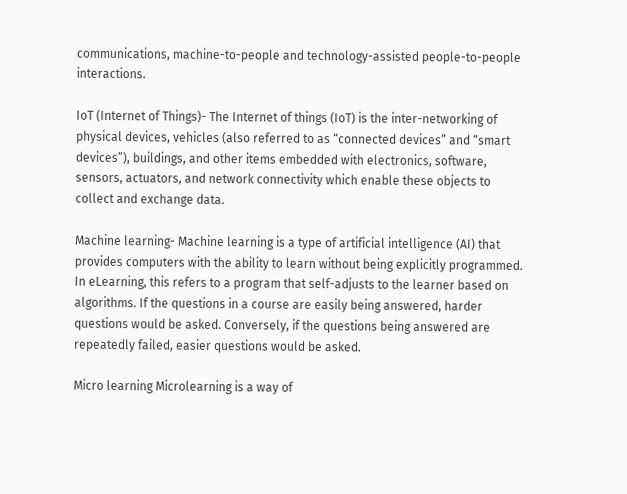communications, machine-to-people and technology-assisted people-to-people interactions.

IoT (Internet of Things)- The Internet of things (IoT) is the inter-networking of physical devices, vehicles (also referred to as “connected devices” and “smart devices”), buildings, and other items embedded with electronics, software, sensors, actuators, and network connectivity which enable these objects to collect and exchange data.

Machine learning- Machine learning is a type of artificial intelligence (AI) that provides computers with the ability to learn without being explicitly programmed. In eLearning, this refers to a program that self-adjusts to the learner based on algorithms. If the questions in a course are easily being answered, harder questions would be asked. Conversely, if the questions being answered are repeatedly failed, easier questions would be asked.

Micro learning Microlearning is a way of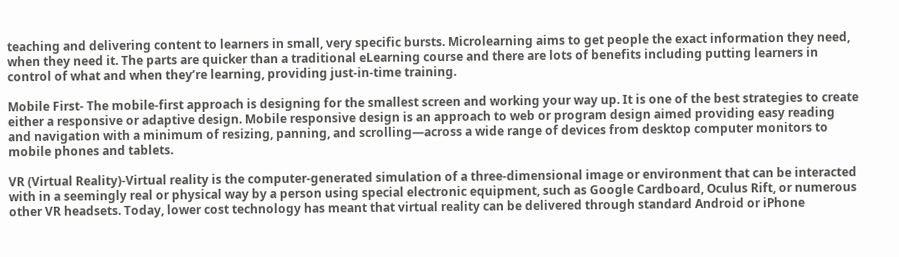teaching and delivering content to learners in small, very specific bursts. Microlearning aims to get people the exact information they need, when they need it. The parts are quicker than a traditional eLearning course and there are lots of benefits including putting learners in control of what and when they’re learning, providing just-in-time training.

Mobile First- The mobile-first approach is designing for the smallest screen and working your way up. It is one of the best strategies to create either a responsive or adaptive design. Mobile responsive design is an approach to web or program design aimed providing easy reading and navigation with a minimum of resizing, panning, and scrolling—across a wide range of devices from desktop computer monitors to mobile phones and tablets.

VR (Virtual Reality)-Virtual reality is the computer-generated simulation of a three-dimensional image or environment that can be interacted with in a seemingly real or physical way by a person using special electronic equipment, such as Google Cardboard, Oculus Rift, or numerous other VR headsets. Today, lower cost technology has meant that virtual reality can be delivered through standard Android or iPhone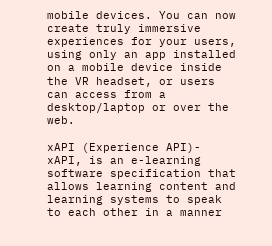mobile devices. You can now create truly immersive experiences for your users, using only an app installed on a mobile device inside the VR headset, or users can access from a desktop/laptop or over the web.

xAPI (Experience API)- xAPI, is an e-learning software specification that allows learning content and learning systems to speak to each other in a manner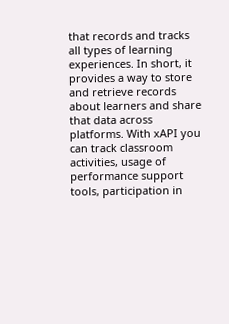that records and tracks all types of learning experiences. In short, it provides a way to store and retrieve records about learners and share that data across platforms. With xAPI you can track classroom activities, usage of performance support tools, participation in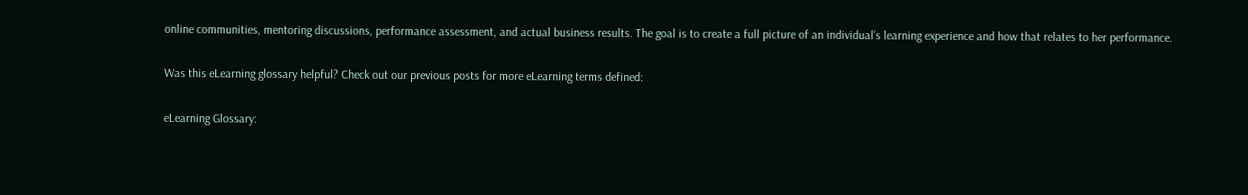online communities, mentoring discussions, performance assessment, and actual business results. The goal is to create a full picture of an individual’s learning experience and how that relates to her performance.

Was this eLearning glossary helpful? Check out our previous posts for more eLearning terms defined:

eLearning Glossary: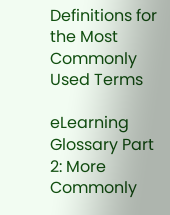Definitions for the Most Commonly Used Terms

eLearning Glossary Part 2: More Commonly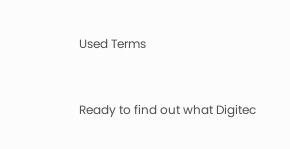Used Terms


Ready to find out what Digitec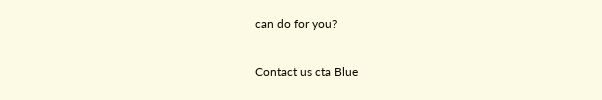can do for you?

Contact us cta Blue